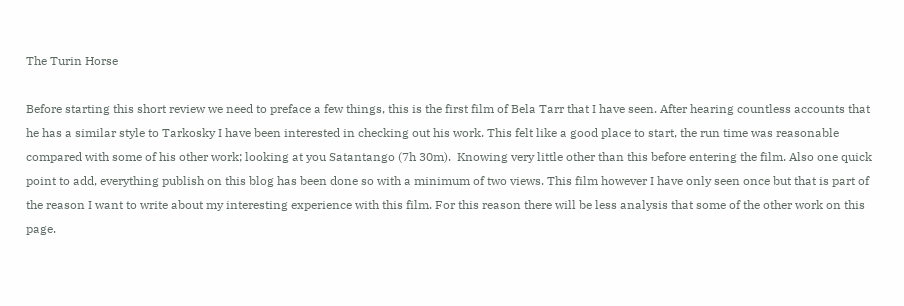The Turin Horse

Before starting this short review we need to preface a few things, this is the first film of Bela Tarr that I have seen. After hearing countless accounts that he has a similar style to Tarkosky I have been interested in checking out his work. This felt like a good place to start, the run time was reasonable compared with some of his other work; looking at you Satantango (7h 30m).  Knowing very little other than this before entering the film. Also one quick point to add, everything publish on this blog has been done so with a minimum of two views. This film however I have only seen once but that is part of the reason I want to write about my interesting experience with this film. For this reason there will be less analysis that some of the other work on this page.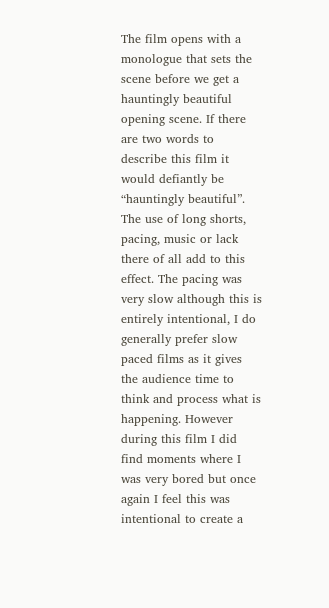The film opens with a monologue that sets the scene before we get a hauntingly beautiful opening scene. If there are two words to describe this film it would defiantly be “hauntingly beautiful”. The use of long shorts, pacing, music or lack there of all add to this effect. The pacing was very slow although this is entirely intentional, I do generally prefer slow paced films as it gives the audience time to think and process what is happening. However during this film I did find moments where I was very bored but once again I feel this was intentional to create a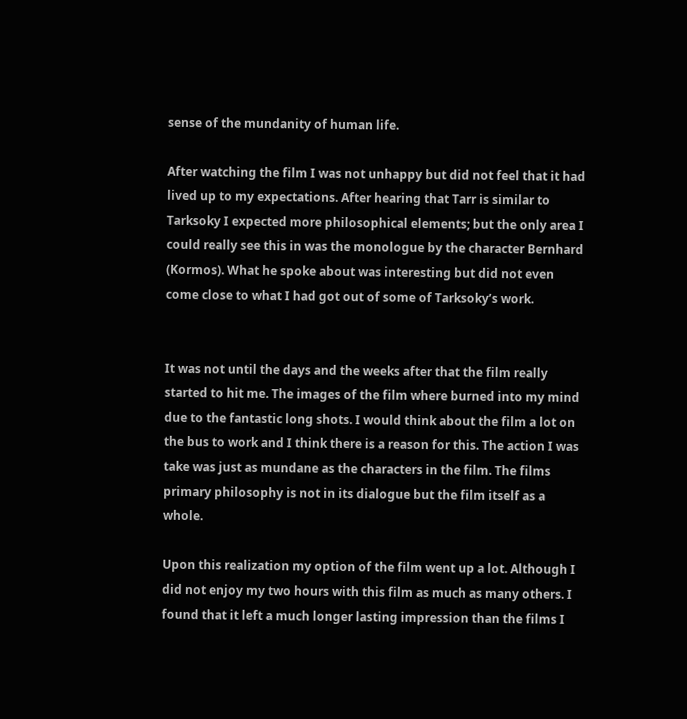sense of the mundanity of human life.

After watching the film I was not unhappy but did not feel that it had lived up to my expectations. After hearing that Tarr is similar to Tarksoky I expected more philosophical elements; but the only area I could really see this in was the monologue by the character Bernhard (Kormos). What he spoke about was interesting but did not even come close to what I had got out of some of Tarksoky’s work.


It was not until the days and the weeks after that the film really started to hit me. The images of the film where burned into my mind due to the fantastic long shots. I would think about the film a lot on the bus to work and I think there is a reason for this. The action I was take was just as mundane as the characters in the film. The films primary philosophy is not in its dialogue but the film itself as a whole.

Upon this realization my option of the film went up a lot. Although I did not enjoy my two hours with this film as much as many others. I found that it left a much longer lasting impression than the films I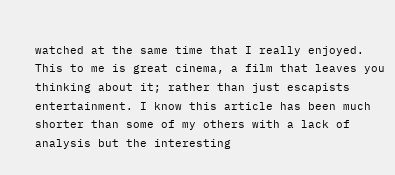watched at the same time that I really enjoyed. This to me is great cinema, a film that leaves you thinking about it; rather than just escapists entertainment. I know this article has been much shorter than some of my others with a lack of analysis but the interesting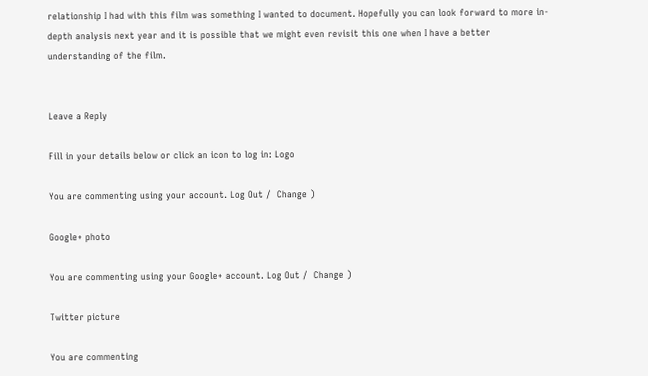relationship I had with this film was something I wanted to document. Hopefully you can look forward to more in-depth analysis next year and it is possible that we might even revisit this one when I have a better understanding of the film.


Leave a Reply

Fill in your details below or click an icon to log in: Logo

You are commenting using your account. Log Out /  Change )

Google+ photo

You are commenting using your Google+ account. Log Out /  Change )

Twitter picture

You are commenting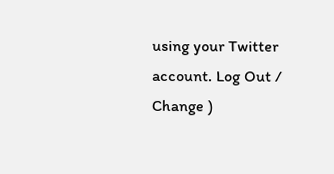using your Twitter account. Log Out /  Change )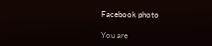Facebook photo

You are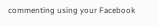commenting using your Facebook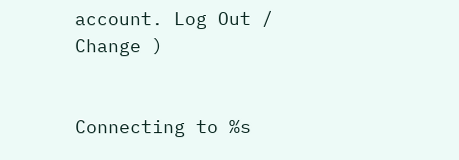account. Log Out /  Change )


Connecting to %s